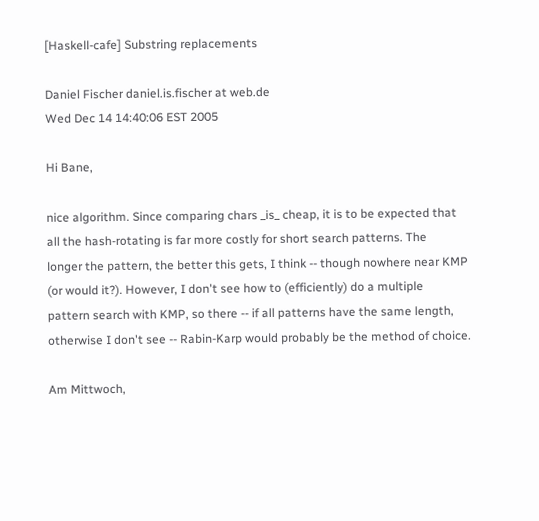[Haskell-cafe] Substring replacements

Daniel Fischer daniel.is.fischer at web.de
Wed Dec 14 14:40:06 EST 2005

Hi Bane,

nice algorithm. Since comparing chars _is_ cheap, it is to be expected that
all the hash-rotating is far more costly for short search patterns. The
longer the pattern, the better this gets, I think -- though nowhere near KMP
(or would it?). However, I don't see how to (efficiently) do a multiple
pattern search with KMP, so there -- if all patterns have the same length,
otherwise I don't see -- Rabin-Karp would probably be the method of choice.

Am Mittwoch,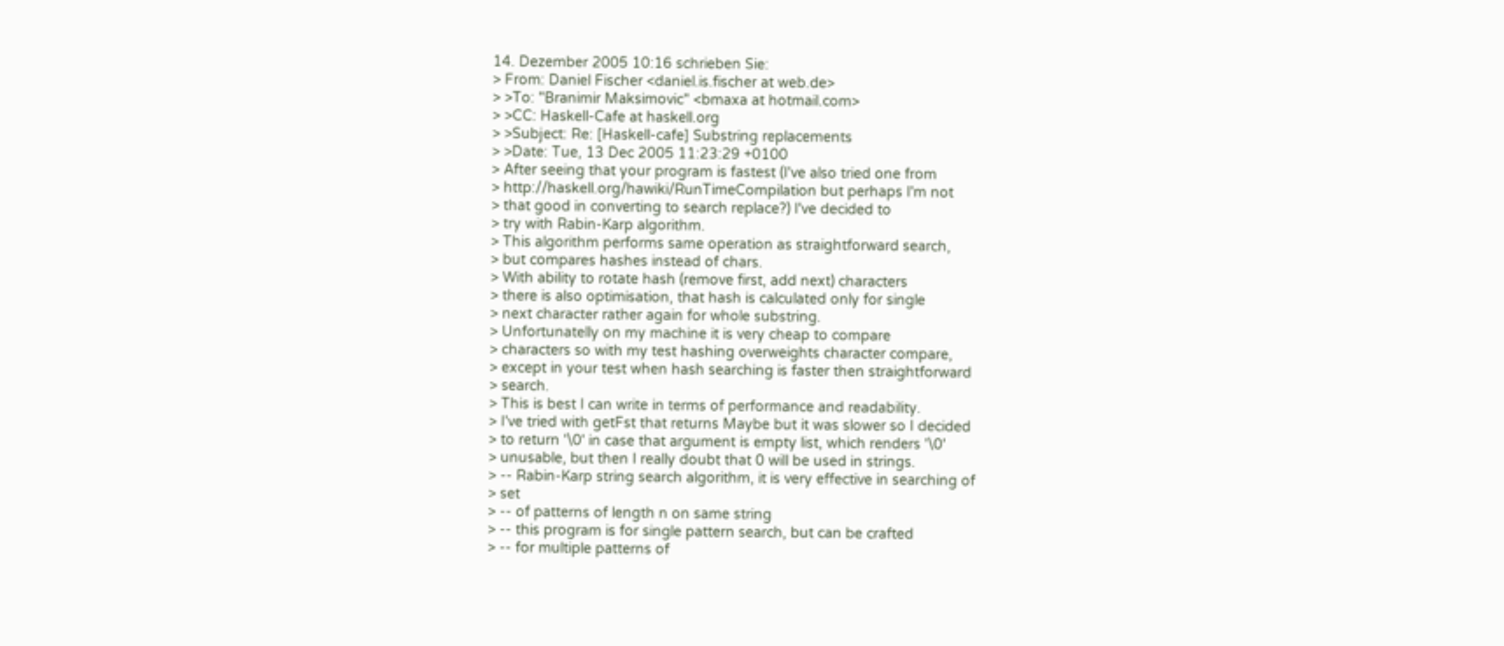14. Dezember 2005 10:16 schrieben Sie:
> From: Daniel Fischer <daniel.is.fischer at web.de>
> >To: "Branimir Maksimovic" <bmaxa at hotmail.com>
> >CC: Haskell-Cafe at haskell.org
> >Subject: Re: [Haskell-cafe] Substring replacements
> >Date: Tue, 13 Dec 2005 11:23:29 +0100
> After seeing that your program is fastest (I've also tried one from
> http://haskell.org/hawiki/RunTimeCompilation but perhaps I'm not
> that good in converting to search replace?) I've decided to
> try with Rabin-Karp algorithm.
> This algorithm performs same operation as straightforward search,
> but compares hashes instead of chars.
> With ability to rotate hash (remove first, add next) characters
> there is also optimisation, that hash is calculated only for single
> next character rather again for whole substring.
> Unfortunatelly on my machine it is very cheap to compare
> characters so with my test hashing overweights character compare,
> except in your test when hash searching is faster then straightforward
> search.
> This is best I can write in terms of performance and readability.
> I've tried with getFst that returns Maybe but it was slower so I decided
> to return '\0' in case that argument is empty list, which renders '\0'
> unusable, but then I really doubt that 0 will be used in strings.
> -- Rabin-Karp string search algorithm, it is very effective in searching of
> set
> -- of patterns of length n on same string
> -- this program is for single pattern search, but can be crafted
> -- for multiple patterns of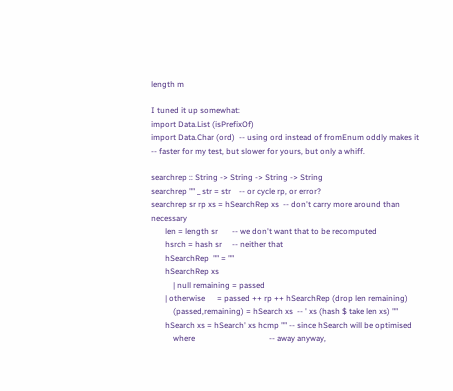length m

I tuned it up somewhat:
import Data.List (isPrefixOf)
import Data.Char (ord)  -- using ord instead of fromEnum oddly makes it
-- faster for my test, but slower for yours, but only a whiff.

searchrep :: String -> String -> String -> String
searchrep "" _ str = str    -- or cycle rp, or error?
searchrep sr rp xs = hSearchRep xs  -- don't carry more around than necessary
       len = length sr       -- we don't want that to be recomputed
       hsrch = hash sr     -- neither that
       hSearchRep  "" = ""
       hSearchRep xs
           | null remaining = passed
       | otherwise      = passed ++ rp ++ hSearchRep (drop len remaining)
           (passed,remaining) = hSearch xs  -- ' xs (hash $ take len xs) ""
       hSearch xs = hSearch' xs hcmp "" -- since hSearch will be optimised
           where                                     -- away anyway,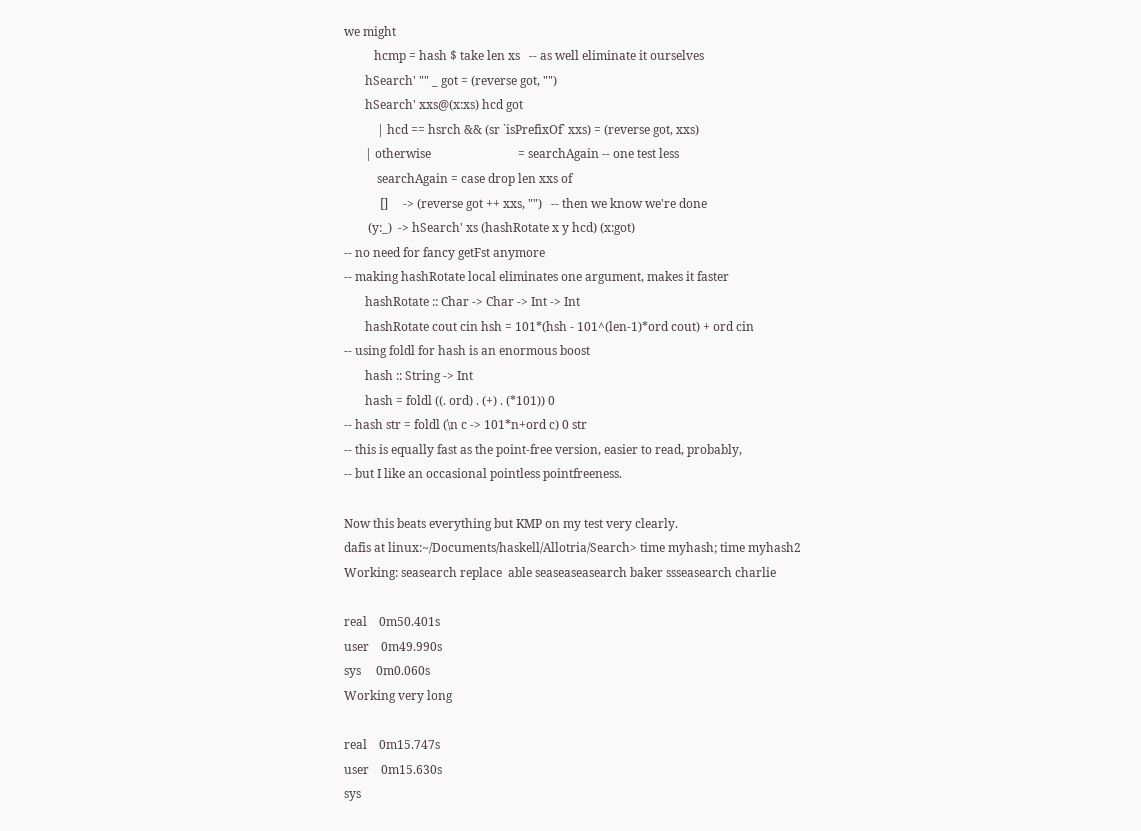we might
          hcmp = hash $ take len xs   -- as well eliminate it ourselves
       hSearch' "" _ got = (reverse got, "")
       hSearch' xxs@(x:xs) hcd got
           | hcd == hsrch && (sr `isPrefixOf` xxs) = (reverse got, xxs)
       | otherwise                             = searchAgain -- one test less
           searchAgain = case drop len xxs of
            []     -> (reverse got ++ xxs, "")   -- then we know we're done
        (y:_)  -> hSearch' xs (hashRotate x y hcd) (x:got)
-- no need for fancy getFst anymore
-- making hashRotate local eliminates one argument, makes it faster
       hashRotate :: Char -> Char -> Int -> Int
       hashRotate cout cin hsh = 101*(hsh - 101^(len-1)*ord cout) + ord cin
-- using foldl for hash is an enormous boost
       hash :: String -> Int
       hash = foldl ((. ord) . (+) . (*101)) 0
-- hash str = foldl (\n c -> 101*n+ord c) 0 str
-- this is equally fast as the point-free version, easier to read, probably,
-- but I like an occasional pointless pointfreeness.

Now this beats everything but KMP on my test very clearly.
dafis at linux:~/Documents/haskell/Allotria/Search> time myhash; time myhash2
Working: seasearch replace  able seaseaseasearch baker ssseasearch charlie

real    0m50.401s
user    0m49.990s
sys     0m0.060s
Working very long

real    0m15.747s
user    0m15.630s
sys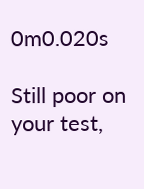0m0.020s

Still poor on your test,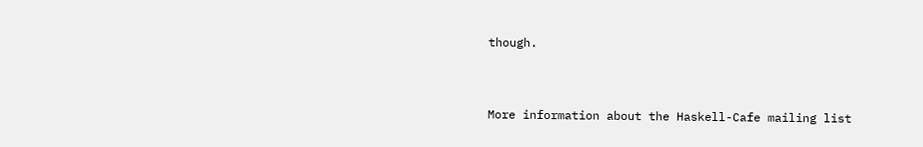though.


More information about the Haskell-Cafe mailing list